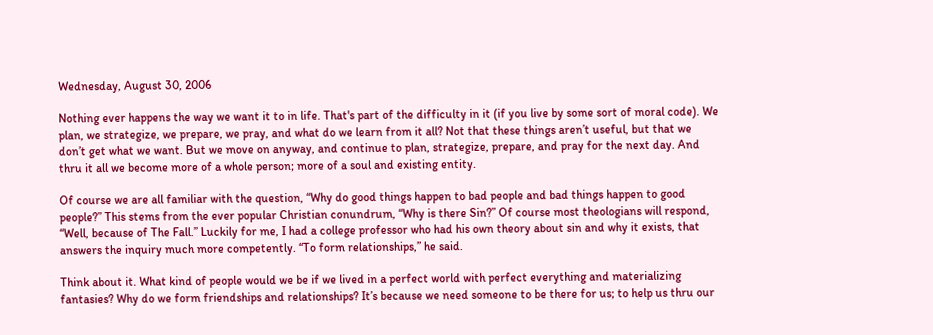Wednesday, August 30, 2006

Nothing ever happens the way we want it to in life. That's part of the difficulty in it (if you live by some sort of moral code). We plan, we strategize, we prepare, we pray, and what do we learn from it all? Not that these things aren’t useful, but that we don’t get what we want. But we move on anyway, and continue to plan, strategize, prepare, and pray for the next day. And thru it all we become more of a whole person; more of a soul and existing entity.

Of course we are all familiar with the question, “Why do good things happen to bad people and bad things happen to good people?” This stems from the ever popular Christian conundrum, “Why is there Sin?” Of course most theologians will respond, “Well, because of The Fall.” Luckily for me, I had a college professor who had his own theory about sin and why it exists, that answers the inquiry much more competently. “To form relationships,” he said.

Think about it. What kind of people would we be if we lived in a perfect world with perfect everything and materializing fantasies? Why do we form friendships and relationships? It’s because we need someone to be there for us; to help us thru our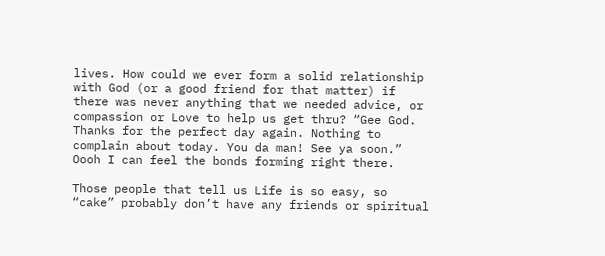lives. How could we ever form a solid relationship with God (or a good friend for that matter) if there was never anything that we needed advice, or compassion or Love to help us get thru? “Gee God. Thanks for the perfect day again. Nothing to complain about today. You da man! See ya soon.” Oooh I can feel the bonds forming right there.

Those people that tell us Life is so easy, so “cake” probably don’t have any friends or spiritual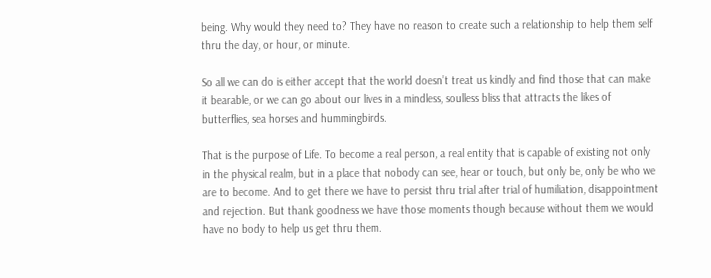being. Why would they need to? They have no reason to create such a relationship to help them self thru the day, or hour, or minute.

So all we can do is either accept that the world doesn’t treat us kindly and find those that can make it bearable, or we can go about our lives in a mindless, soulless bliss that attracts the likes of butterflies, sea horses and hummingbirds.

That is the purpose of Life. To become a real person, a real entity that is capable of existing not only in the physical realm, but in a place that nobody can see, hear or touch, but only be, only be who we are to become. And to get there we have to persist thru trial after trial of humiliation, disappointment and rejection. But thank goodness we have those moments though because without them we would have no body to help us get thru them.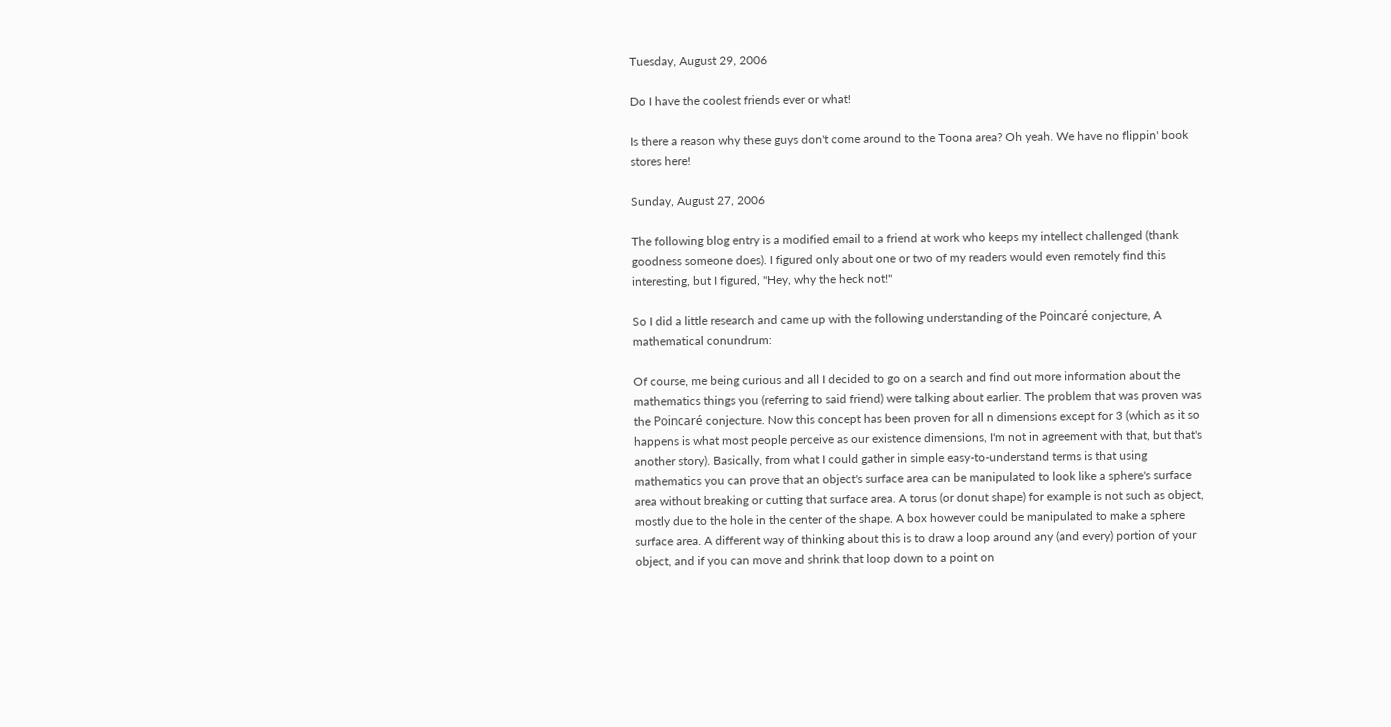Tuesday, August 29, 2006

Do I have the coolest friends ever or what!

Is there a reason why these guys don't come around to the Toona area? Oh yeah. We have no flippin' book stores here!

Sunday, August 27, 2006

The following blog entry is a modified email to a friend at work who keeps my intellect challenged (thank goodness someone does). I figured only about one or two of my readers would even remotely find this interesting, but I figured, "Hey, why the heck not!"

So I did a little research and came up with the following understanding of the Poincaré conjecture, A mathematical conundrum:

Of course, me being curious and all I decided to go on a search and find out more information about the mathematics things you (referring to said friend) were talking about earlier. The problem that was proven was the Poincaré conjecture. Now this concept has been proven for all n dimensions except for 3 (which as it so happens is what most people perceive as our existence dimensions, I'm not in agreement with that, but that's another story). Basically, from what I could gather in simple easy-to-understand terms is that using mathematics you can prove that an object's surface area can be manipulated to look like a sphere's surface area without breaking or cutting that surface area. A torus (or donut shape) for example is not such as object, mostly due to the hole in the center of the shape. A box however could be manipulated to make a sphere surface area. A different way of thinking about this is to draw a loop around any (and every) portion of your object, and if you can move and shrink that loop down to a point on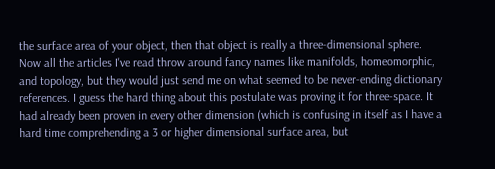the surface area of your object, then that object is really a three-dimensional sphere. Now all the articles I've read throw around fancy names like manifolds, homeomorphic, and topology, but they would just send me on what seemed to be never-ending dictionary references. I guess the hard thing about this postulate was proving it for three-space. It had already been proven in every other dimension (which is confusing in itself as I have a hard time comprehending a 3 or higher dimensional surface area, but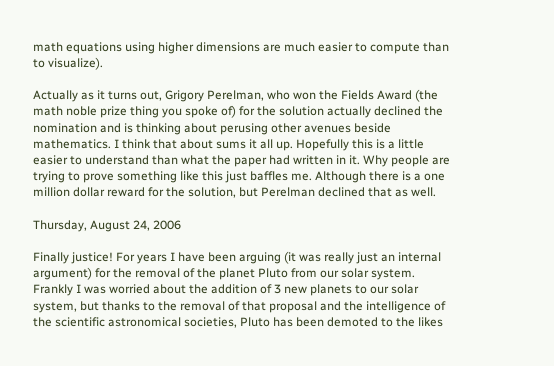math equations using higher dimensions are much easier to compute than to visualize).

Actually as it turns out, Grigory Perelman, who won the Fields Award (the math noble prize thing you spoke of) for the solution actually declined the nomination and is thinking about perusing other avenues beside mathematics. I think that about sums it all up. Hopefully this is a little easier to understand than what the paper had written in it. Why people are trying to prove something like this just baffles me. Although there is a one million dollar reward for the solution, but Perelman declined that as well.

Thursday, August 24, 2006

Finally justice! For years I have been arguing (it was really just an internal argument) for the removal of the planet Pluto from our solar system. Frankly I was worried about the addition of 3 new planets to our solar system, but thanks to the removal of that proposal and the intelligence of the scientific astronomical societies, Pluto has been demoted to the likes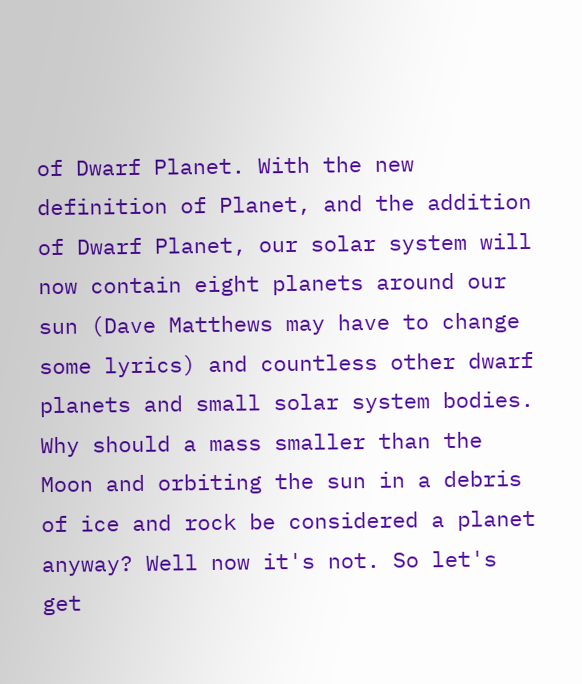of Dwarf Planet. With the new definition of Planet, and the addition of Dwarf Planet, our solar system will now contain eight planets around our sun (Dave Matthews may have to change some lyrics) and countless other dwarf planets and small solar system bodies. Why should a mass smaller than the Moon and orbiting the sun in a debris of ice and rock be considered a planet anyway? Well now it's not. So let's get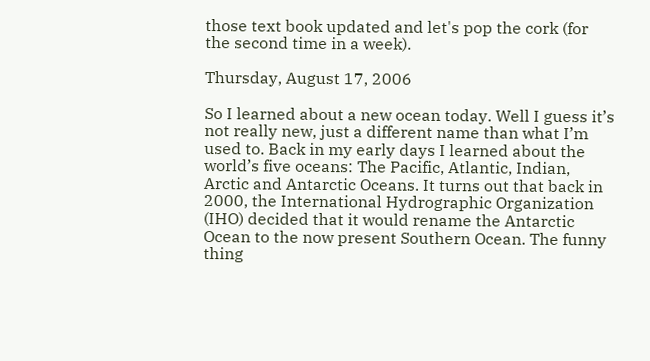those text book updated and let's pop the cork (for the second time in a week).

Thursday, August 17, 2006

So I learned about a new ocean today. Well I guess it’s not really new, just a different name than what I’m used to. Back in my early days I learned about the world’s five oceans: The Pacific, Atlantic, Indian, Arctic and Antarctic Oceans. It turns out that back in 2000, the International Hydrographic Organization (IHO) decided that it would rename the Antarctic Ocean to the now present Southern Ocean. The funny thing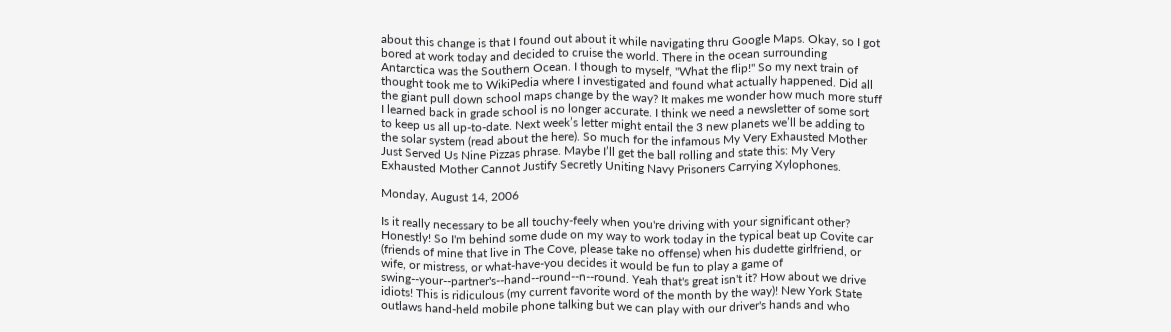about this change is that I found out about it while navigating thru Google Maps. Okay, so I got bored at work today and decided to cruise the world. There in the ocean surrounding Antarctica was the Southern Ocean. I though to myself, "What the flip!" So my next train of thought took me to WikiPedia where I investigated and found what actually happened. Did all the giant pull down school maps change by the way? It makes me wonder how much more stuff I learned back in grade school is no longer accurate. I think we need a newsletter of some sort to keep us all up-to-date. Next week’s letter might entail the 3 new planets we’ll be adding to the solar system (read about the here). So much for the infamous My Very Exhausted Mother Just Served Us Nine Pizzas phrase. Maybe I’ll get the ball rolling and state this: My Very Exhausted Mother Cannot Justify Secretly Uniting Navy Prisoners Carrying Xylophones.

Monday, August 14, 2006

Is it really necessary to be all touchy-feely when you're driving with your significant other? Honestly! So I'm behind some dude on my way to work today in the typical beat up Covite car (friends of mine that live in The Cove, please take no offense) when his dudette girlfriend, or wife, or mistress, or what-have-you decides it would be fun to play a game of swing--your--partner's--hand--round--n--round. Yeah that's great isn't it? How about we drive idiots! This is ridiculous (my current favorite word of the month by the way)! New York State outlaws hand-held mobile phone talking but we can play with our driver's hands and who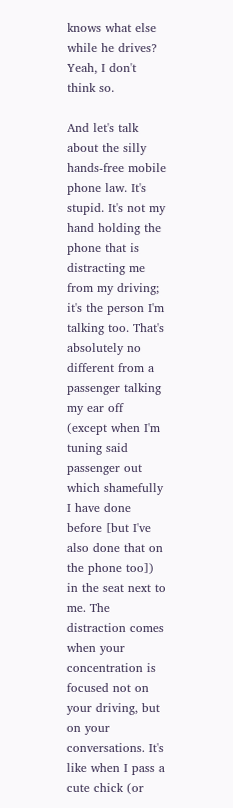knows what else while he drives? Yeah, I don't think so.

And let's talk about the silly hands-free mobile phone law. It's stupid. It's not my hand holding the phone that is distracting me from my driving; it's the person I'm talking too. That's absolutely no different from a passenger talking my ear off (except when I'm tuning said passenger out which shamefully I have done before [but I've also done that on the phone too]) in the seat next to me. The distraction comes when your concentration is focused not on your driving, but on your conversations. It's like when I pass a cute chick (or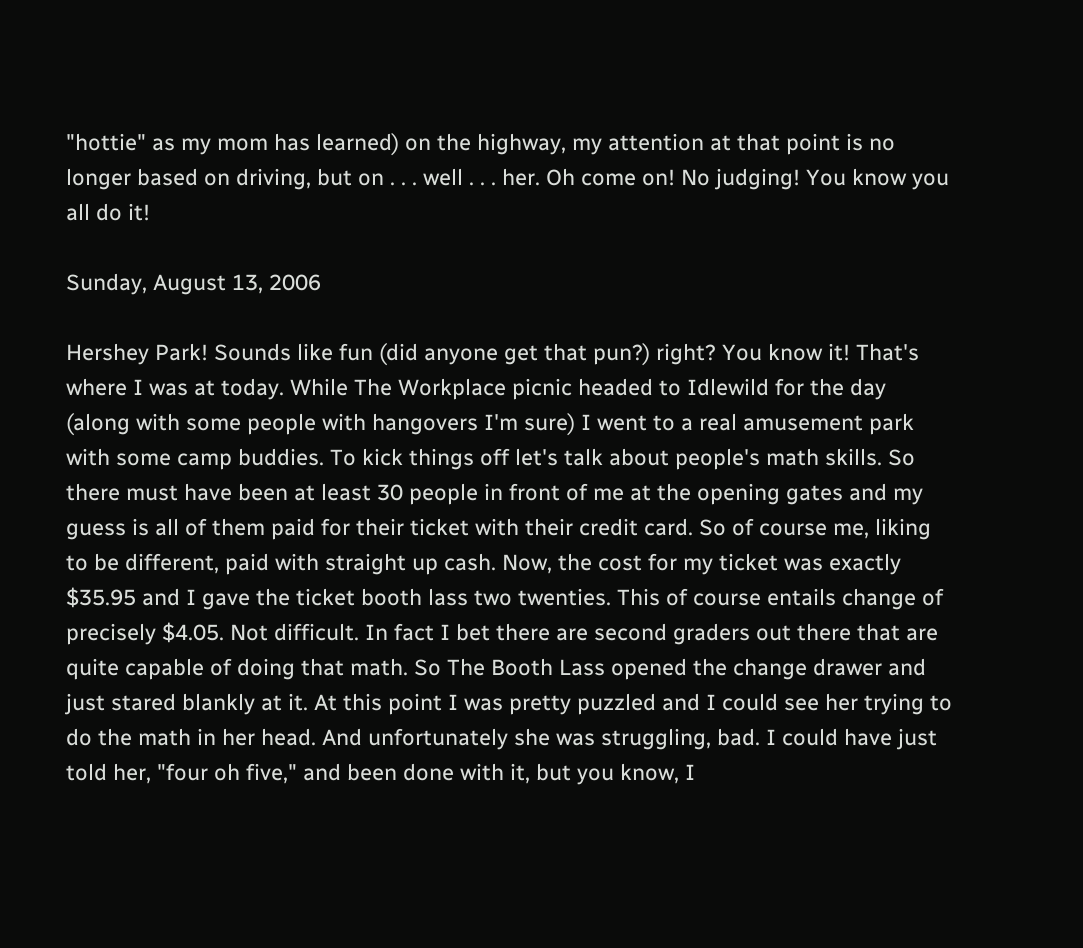"hottie" as my mom has learned) on the highway, my attention at that point is no longer based on driving, but on . . . well . . . her. Oh come on! No judging! You know you all do it!

Sunday, August 13, 2006

Hershey Park! Sounds like fun (did anyone get that pun?) right? You know it! That's where I was at today. While The Workplace picnic headed to Idlewild for the day (along with some people with hangovers I'm sure) I went to a real amusement park with some camp buddies. To kick things off let's talk about people's math skills. So there must have been at least 30 people in front of me at the opening gates and my guess is all of them paid for their ticket with their credit card. So of course me, liking to be different, paid with straight up cash. Now, the cost for my ticket was exactly $35.95 and I gave the ticket booth lass two twenties. This of course entails change of precisely $4.05. Not difficult. In fact I bet there are second graders out there that are quite capable of doing that math. So The Booth Lass opened the change drawer and just stared blankly at it. At this point I was pretty puzzled and I could see her trying to do the math in her head. And unfortunately she was struggling, bad. I could have just told her, "four oh five," and been done with it, but you know, I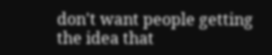don't want people getting the idea that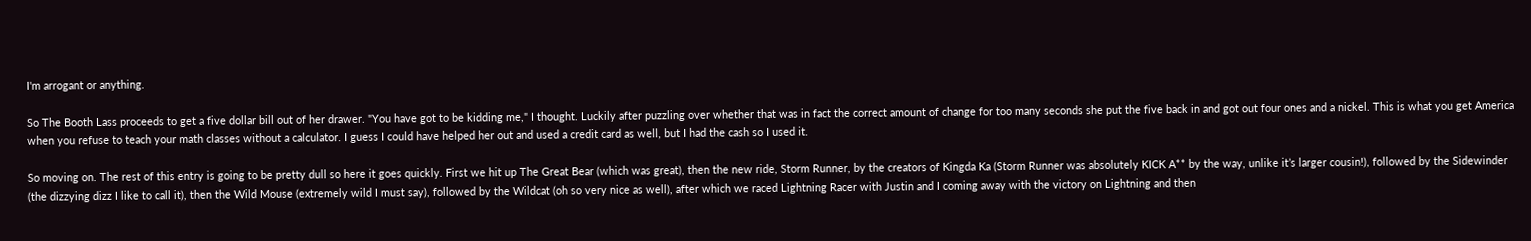I'm arrogant or anything.

So The Booth Lass proceeds to get a five dollar bill out of her drawer. "You have got to be kidding me," I thought. Luckily after puzzling over whether that was in fact the correct amount of change for too many seconds she put the five back in and got out four ones and a nickel. This is what you get America when you refuse to teach your math classes without a calculator. I guess I could have helped her out and used a credit card as well, but I had the cash so I used it.

So moving on. The rest of this entry is going to be pretty dull so here it goes quickly. First we hit up The Great Bear (which was great), then the new ride, Storm Runner, by the creators of Kingda Ka (Storm Runner was absolutely KICK A** by the way, unlike it’s larger cousin!), followed by the Sidewinder (the dizzying dizz I like to call it), then the Wild Mouse (extremely wild I must say), followed by the Wildcat (oh so very nice as well), after which we raced Lightning Racer with Justin and I coming away with the victory on Lightning and then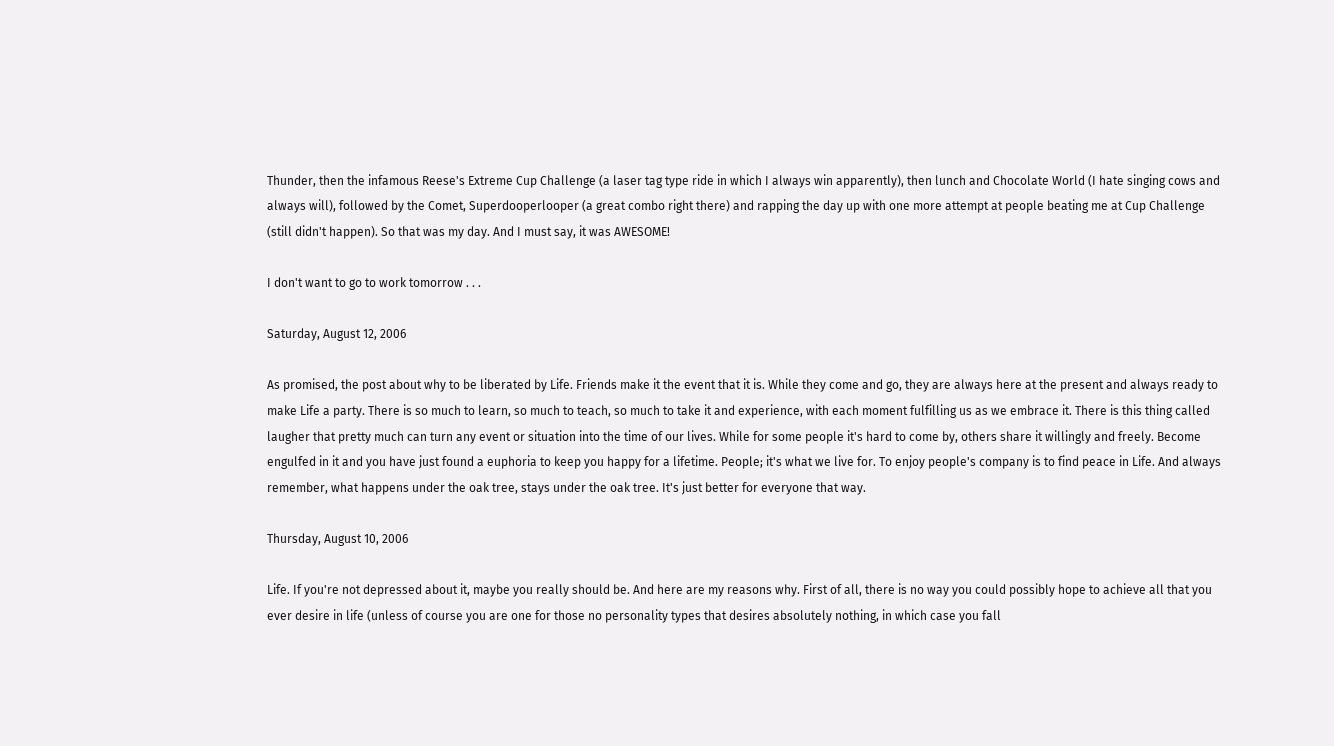Thunder, then the infamous Reese's Extreme Cup Challenge (a laser tag type ride in which I always win apparently), then lunch and Chocolate World (I hate singing cows and always will), followed by the Comet, Superdooperlooper (a great combo right there) and rapping the day up with one more attempt at people beating me at Cup Challenge (still didn't happen). So that was my day. And I must say, it was AWESOME!

I don't want to go to work tomorrow . . .

Saturday, August 12, 2006

As promised, the post about why to be liberated by Life. Friends make it the event that it is. While they come and go, they are always here at the present and always ready to make Life a party. There is so much to learn, so much to teach, so much to take it and experience, with each moment fulfilling us as we embrace it. There is this thing called laugher that pretty much can turn any event or situation into the time of our lives. While for some people it's hard to come by, others share it willingly and freely. Become engulfed in it and you have just found a euphoria to keep you happy for a lifetime. People; it's what we live for. To enjoy people's company is to find peace in Life. And always remember, what happens under the oak tree, stays under the oak tree. It's just better for everyone that way.

Thursday, August 10, 2006

Life. If you're not depressed about it, maybe you really should be. And here are my reasons why. First of all, there is no way you could possibly hope to achieve all that you ever desire in life (unless of course you are one for those no personality types that desires absolutely nothing, in which case you fall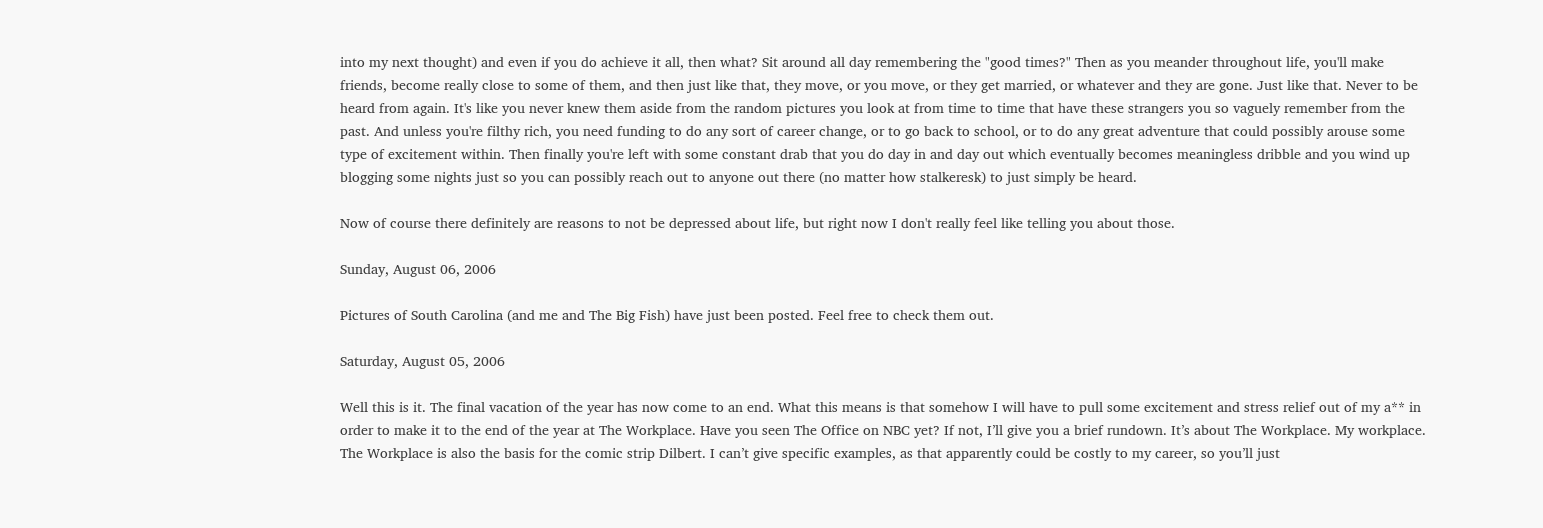into my next thought) and even if you do achieve it all, then what? Sit around all day remembering the "good times?" Then as you meander throughout life, you'll make friends, become really close to some of them, and then just like that, they move, or you move, or they get married, or whatever and they are gone. Just like that. Never to be heard from again. It's like you never knew them aside from the random pictures you look at from time to time that have these strangers you so vaguely remember from the past. And unless you're filthy rich, you need funding to do any sort of career change, or to go back to school, or to do any great adventure that could possibly arouse some type of excitement within. Then finally you're left with some constant drab that you do day in and day out which eventually becomes meaningless dribble and you wind up blogging some nights just so you can possibly reach out to anyone out there (no matter how stalkeresk) to just simply be heard.

Now of course there definitely are reasons to not be depressed about life, but right now I don't really feel like telling you about those.

Sunday, August 06, 2006

Pictures of South Carolina (and me and The Big Fish) have just been posted. Feel free to check them out.

Saturday, August 05, 2006

Well this is it. The final vacation of the year has now come to an end. What this means is that somehow I will have to pull some excitement and stress relief out of my a** in order to make it to the end of the year at The Workplace. Have you seen The Office on NBC yet? If not, I’ll give you a brief rundown. It’s about The Workplace. My workplace. The Workplace is also the basis for the comic strip Dilbert. I can’t give specific examples, as that apparently could be costly to my career, so you’ll just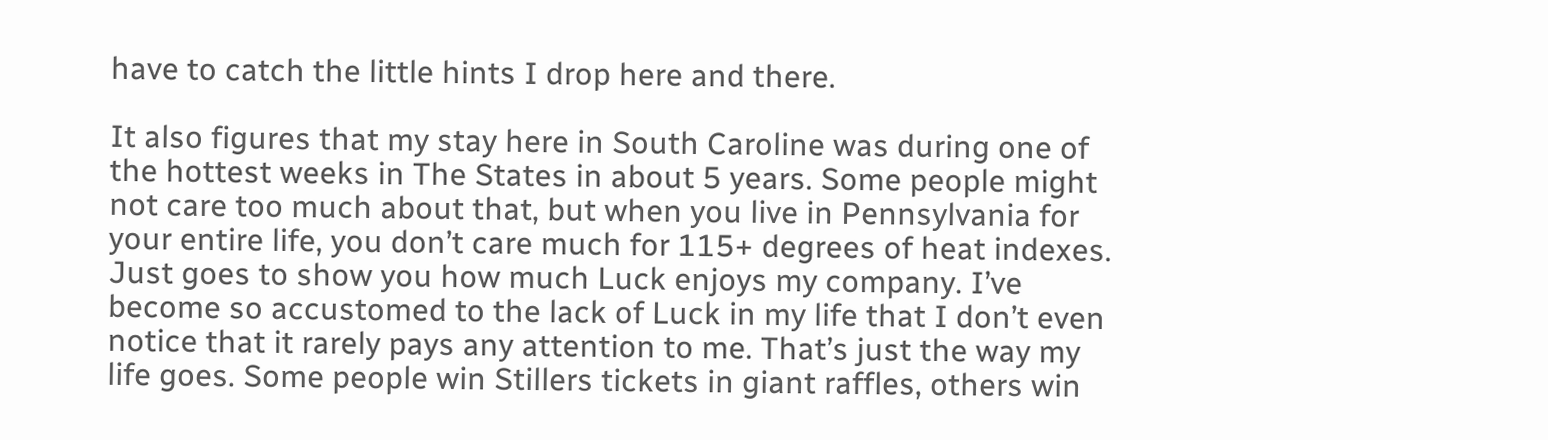have to catch the little hints I drop here and there.

It also figures that my stay here in South Caroline was during one of the hottest weeks in The States in about 5 years. Some people might not care too much about that, but when you live in Pennsylvania for your entire life, you don’t care much for 115+ degrees of heat indexes. Just goes to show you how much Luck enjoys my company. I’ve become so accustomed to the lack of Luck in my life that I don’t even notice that it rarely pays any attention to me. That’s just the way my life goes. Some people win Stillers tickets in giant raffles, others win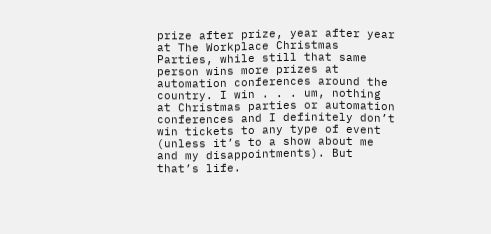prize after prize, year after year at The Workplace Christmas Parties, while still that same person wins more prizes at automation conferences around the country. I win . . . um, nothing at Christmas parties or automation conferences and I definitely don’t win tickets to any type of event (unless it’s to a show about me and my disappointments). But that’s life.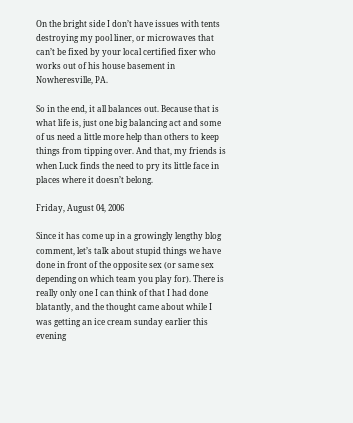On the bright side I don’t have issues with tents destroying my pool liner, or microwaves that can’t be fixed by your local certified fixer who works out of his house basement in Nowheresville, PA.

So in the end, it all balances out. Because that is what life is, just one big balancing act and some of us need a little more help than others to keep things from tipping over. And that, my friends is when Luck finds the need to pry its little face in places where it doesn’t belong.

Friday, August 04, 2006

Since it has come up in a growingly lengthy blog comment, let’s talk about stupid things we have done in front of the opposite sex (or same sex depending on which team you play for). There is really only one I can think of that I had done blatantly, and the thought came about while I was getting an ice cream sunday earlier this evening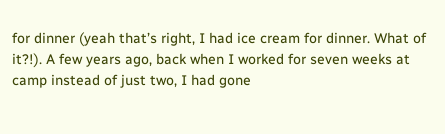for dinner (yeah that’s right, I had ice cream for dinner. What of it?!). A few years ago, back when I worked for seven weeks at camp instead of just two, I had gone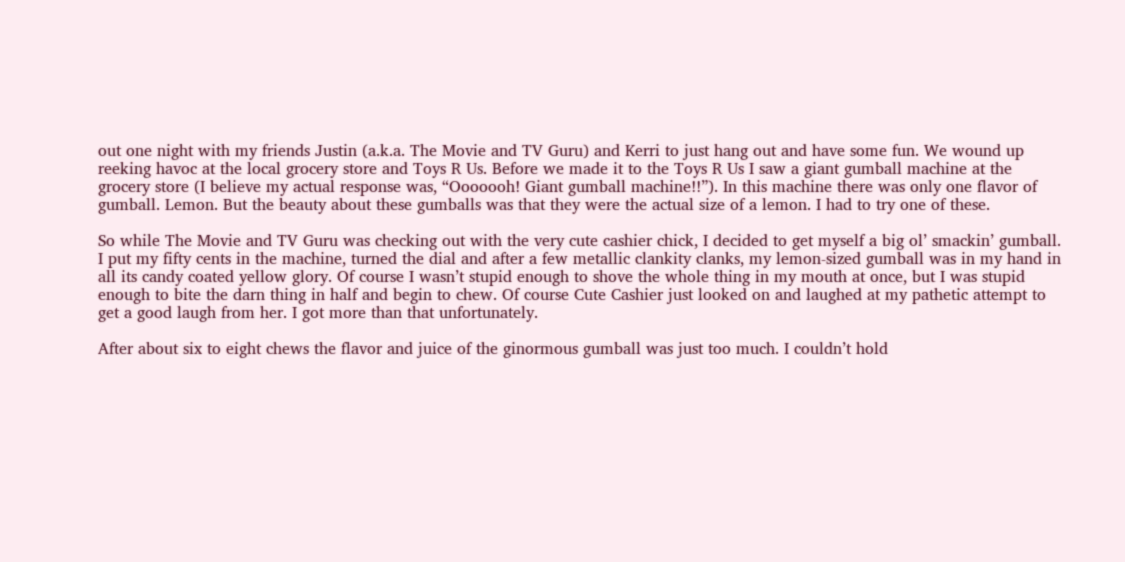out one night with my friends Justin (a.k.a. The Movie and TV Guru) and Kerri to just hang out and have some fun. We wound up reeking havoc at the local grocery store and Toys R Us. Before we made it to the Toys R Us I saw a giant gumball machine at the grocery store (I believe my actual response was, “Ooooooh! Giant gumball machine!!”). In this machine there was only one flavor of gumball. Lemon. But the beauty about these gumballs was that they were the actual size of a lemon. I had to try one of these.

So while The Movie and TV Guru was checking out with the very cute cashier chick, I decided to get myself a big ol’ smackin’ gumball. I put my fifty cents in the machine, turned the dial and after a few metallic clankity clanks, my lemon-sized gumball was in my hand in all its candy coated yellow glory. Of course I wasn’t stupid enough to shove the whole thing in my mouth at once, but I was stupid enough to bite the darn thing in half and begin to chew. Of course Cute Cashier just looked on and laughed at my pathetic attempt to get a good laugh from her. I got more than that unfortunately.

After about six to eight chews the flavor and juice of the ginormous gumball was just too much. I couldn’t hold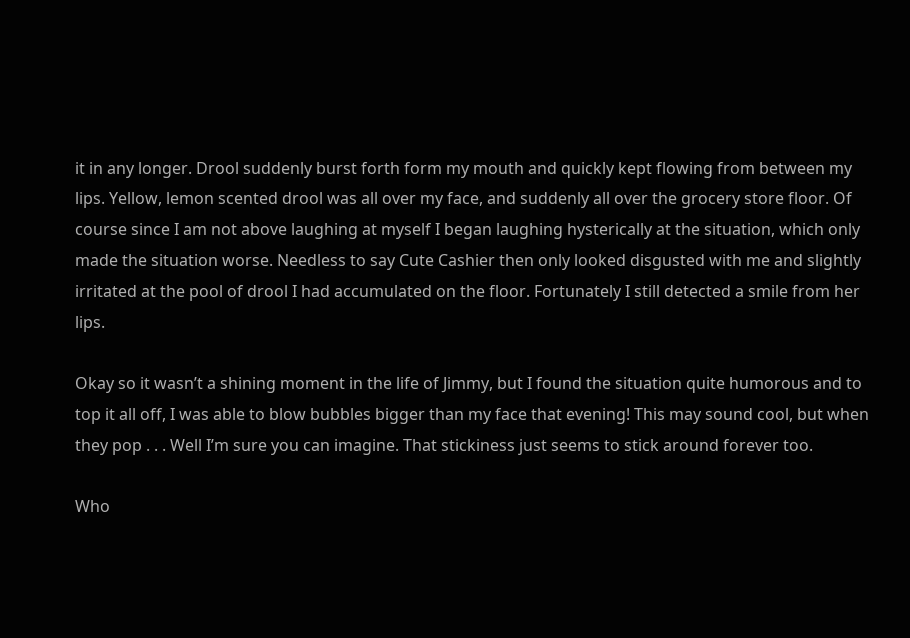it in any longer. Drool suddenly burst forth form my mouth and quickly kept flowing from between my lips. Yellow, lemon scented drool was all over my face, and suddenly all over the grocery store floor. Of course since I am not above laughing at myself I began laughing hysterically at the situation, which only made the situation worse. Needless to say Cute Cashier then only looked disgusted with me and slightly irritated at the pool of drool I had accumulated on the floor. Fortunately I still detected a smile from her lips.

Okay so it wasn’t a shining moment in the life of Jimmy, but I found the situation quite humorous and to top it all off, I was able to blow bubbles bigger than my face that evening! This may sound cool, but when they pop . . . Well I’m sure you can imagine. That stickiness just seems to stick around forever too.

Who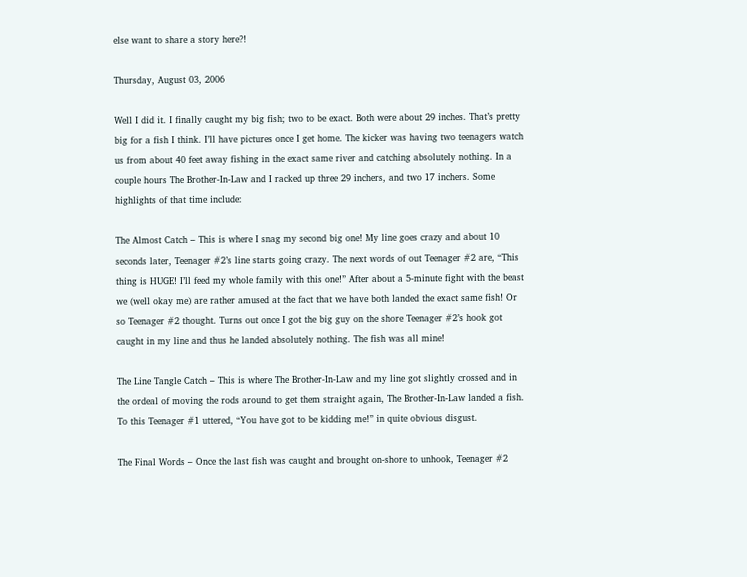else want to share a story here?!

Thursday, August 03, 2006

Well I did it. I finally caught my big fish; two to be exact. Both were about 29 inches. That’s pretty big for a fish I think. I’ll have pictures once I get home. The kicker was having two teenagers watch us from about 40 feet away fishing in the exact same river and catching absolutely nothing. In a couple hours The Brother-In-Law and I racked up three 29 inchers, and two 17 inchers. Some highlights of that time include:

The Almost Catch – This is where I snag my second big one! My line goes crazy and about 10 seconds later, Teenager #2’s line starts going crazy. The next words of out Teenager #2 are, “This thing is HUGE! I’ll feed my whole family with this one!” After about a 5-minute fight with the beast we (well okay me) are rather amused at the fact that we have both landed the exact same fish! Or so Teenager #2 thought. Turns out once I got the big guy on the shore Teenager #2’s hook got caught in my line and thus he landed absolutely nothing. The fish was all mine!

The Line Tangle Catch – This is where The Brother-In-Law and my line got slightly crossed and in the ordeal of moving the rods around to get them straight again, The Brother-In-Law landed a fish. To this Teenager #1 uttered, “You have got to be kidding me!” in quite obvious disgust.

The Final Words – Once the last fish was caught and brought on-shore to unhook, Teenager #2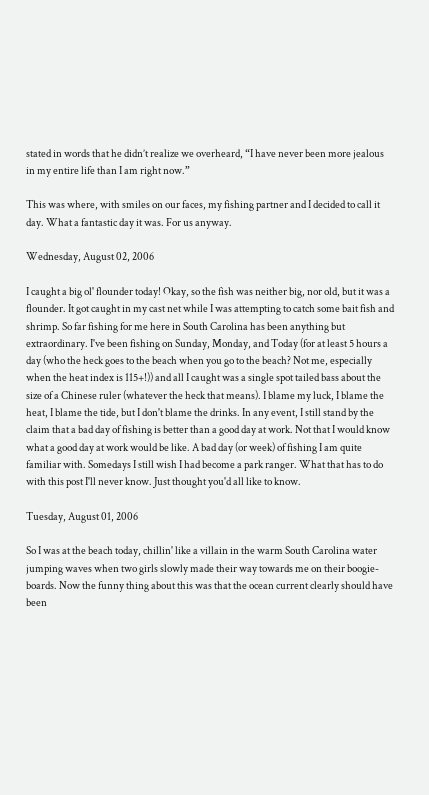stated in words that he didn’t realize we overheard, “I have never been more jealous in my entire life than I am right now.”

This was where, with smiles on our faces, my fishing partner and I decided to call it day. What a fantastic day it was. For us anyway.

Wednesday, August 02, 2006

I caught a big ol' flounder today! Okay, so the fish was neither big, nor old, but it was a flounder. It got caught in my cast net while I was attempting to catch some bait fish and shrimp. So far fishing for me here in South Carolina has been anything but extraordinary. I've been fishing on Sunday, Monday, and Today (for at least 5 hours a day (who the heck goes to the beach when you go to the beach? Not me, especially when the heat index is 115+!)) and all I caught was a single spot tailed bass about the size of a Chinese ruler (whatever the heck that means). I blame my luck, I blame the heat, I blame the tide, but I don't blame the drinks. In any event, I still stand by the claim that a bad day of fishing is better than a good day at work. Not that I would know what a good day at work would be like. A bad day (or week) of fishing I am quite familiar with. Somedays I still wish I had become a park ranger. What that has to do with this post I'll never know. Just thought you'd all like to know.

Tuesday, August 01, 2006

So I was at the beach today, chillin' like a villain in the warm South Carolina water jumping waves when two girls slowly made their way towards me on their boogie-boards. Now the funny thing about this was that the ocean current clearly should have been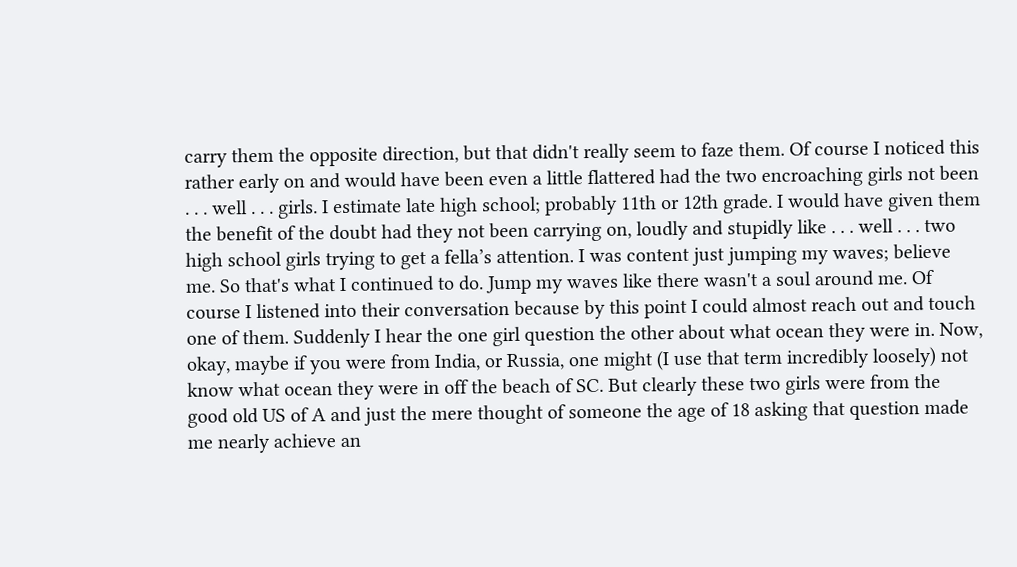carry them the opposite direction, but that didn't really seem to faze them. Of course I noticed this rather early on and would have been even a little flattered had the two encroaching girls not been . . . well . . . girls. I estimate late high school; probably 11th or 12th grade. I would have given them the benefit of the doubt had they not been carrying on, loudly and stupidly like . . . well . . . two high school girls trying to get a fella’s attention. I was content just jumping my waves; believe me. So that's what I continued to do. Jump my waves like there wasn't a soul around me. Of course I listened into their conversation because by this point I could almost reach out and touch one of them. Suddenly I hear the one girl question the other about what ocean they were in. Now, okay, maybe if you were from India, or Russia, one might (I use that term incredibly loosely) not know what ocean they were in off the beach of SC. But clearly these two girls were from the good old US of A and just the mere thought of someone the age of 18 asking that question made me nearly achieve an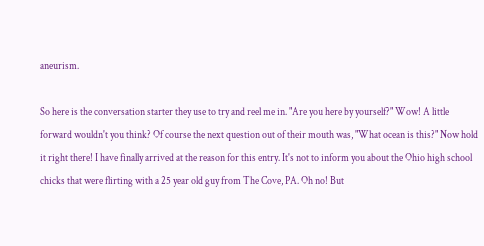aneurism.

So here is the conversation starter they use to try and reel me in. "Are you here by yourself?" Wow! A little forward wouldn't you think? Of course the next question out of their mouth was, "What ocean is this?" Now hold it right there! I have finally arrived at the reason for this entry. It's not to inform you about the Ohio high school chicks that were flirting with a 25 year old guy from The Cove, PA. Oh no! But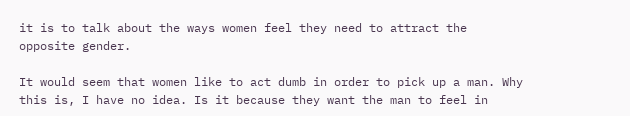it is to talk about the ways women feel they need to attract the opposite gender.

It would seem that women like to act dumb in order to pick up a man. Why this is, I have no idea. Is it because they want the man to feel in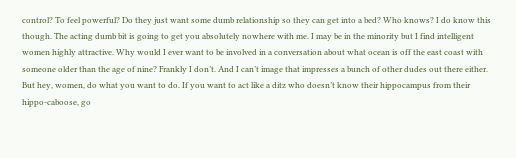control? To feel powerful? Do they just want some dumb relationship so they can get into a bed? Who knows? I do know this though. The acting dumb bit is going to get you absolutely nowhere with me. I may be in the minority but I find intelligent women highly attractive. Why would I ever want to be involved in a conversation about what ocean is off the east coast with someone older than the age of nine? Frankly I don’t. And I can’t image that impresses a bunch of other dudes out there either. But hey, women, do what you want to do. If you want to act like a ditz who doesn’t know their hippocampus from their hippo-caboose, go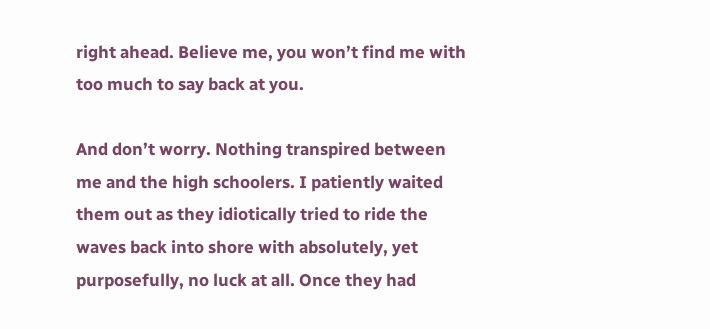right ahead. Believe me, you won’t find me with too much to say back at you.

And don’t worry. Nothing transpired between me and the high schoolers. I patiently waited them out as they idiotically tried to ride the waves back into shore with absolutely, yet purposefully, no luck at all. Once they had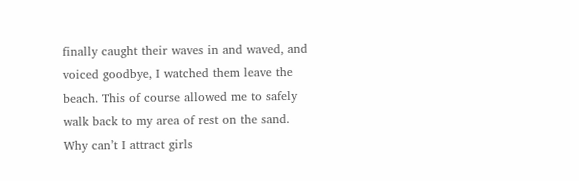finally caught their waves in and waved, and voiced goodbye, I watched them leave the beach. This of course allowed me to safely walk back to my area of rest on the sand. Why can’t I attract girls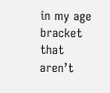in my age bracket that aren’t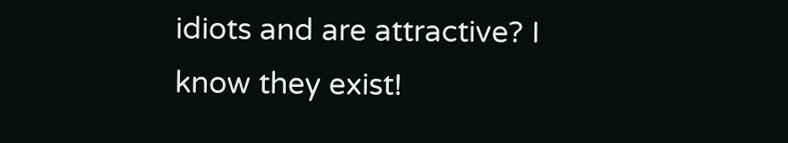idiots and are attractive? I know they exist!